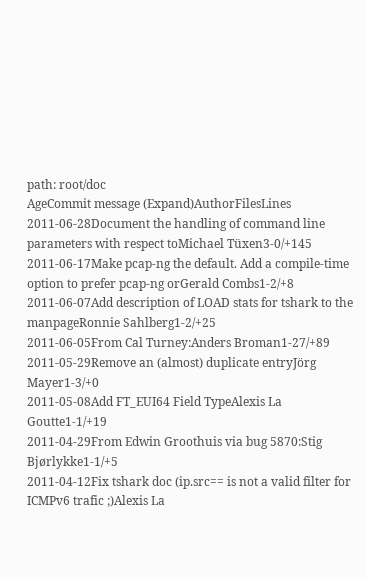path: root/doc
AgeCommit message (Expand)AuthorFilesLines
2011-06-28Document the handling of command line parameters with respect toMichael Tüxen3-0/+145
2011-06-17Make pcap-ng the default. Add a compile-time option to prefer pcap-ng orGerald Combs1-2/+8
2011-06-07Add description of LOAD stats for tshark to the manpageRonnie Sahlberg1-2/+25
2011-06-05From Cal Turney:Anders Broman1-27/+89
2011-05-29Remove an (almost) duplicate entryJörg Mayer1-3/+0
2011-05-08Add FT_EUI64 Field TypeAlexis La Goutte1-1/+19
2011-04-29From Edwin Groothuis via bug 5870:Stig Bjørlykke1-1/+5
2011-04-12Fix tshark doc (ip.src== is not a valid filter for ICMPv6 trafic ;)Alexis La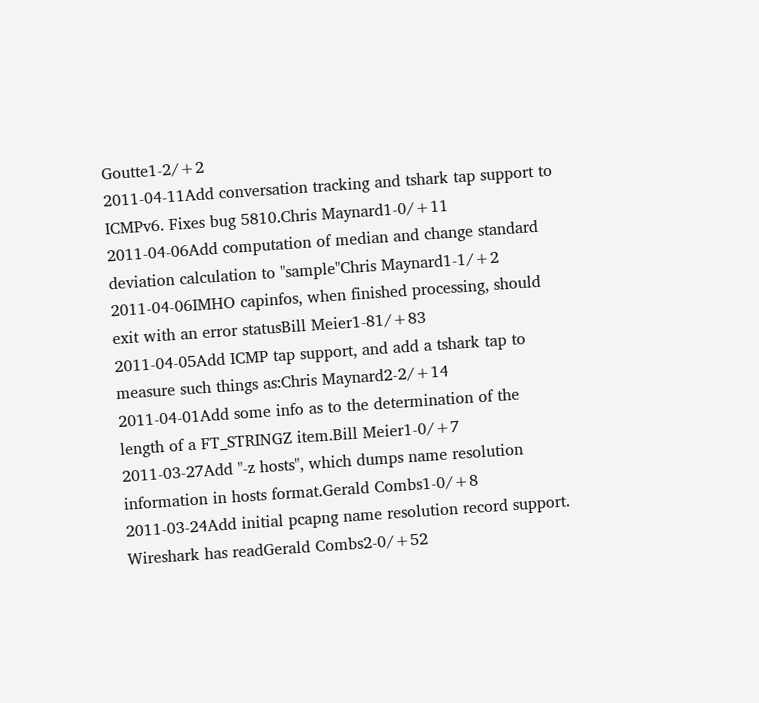Goutte1-2/+2
2011-04-11Add conversation tracking and tshark tap support to ICMPv6. Fixes bug 5810.Chris Maynard1-0/+11
2011-04-06Add computation of median and change standard deviation calculation to "sample"Chris Maynard1-1/+2
2011-04-06IMHO capinfos, when finished processing, should exit with an error statusBill Meier1-81/+83
2011-04-05Add ICMP tap support, and add a tshark tap to measure such things as:Chris Maynard2-2/+14
2011-04-01Add some info as to the determination of the length of a FT_STRINGZ item.Bill Meier1-0/+7
2011-03-27Add "-z hosts", which dumps name resolution information in hosts format.Gerald Combs1-0/+8
2011-03-24Add initial pcapng name resolution record support. Wireshark has readGerald Combs2-0/+52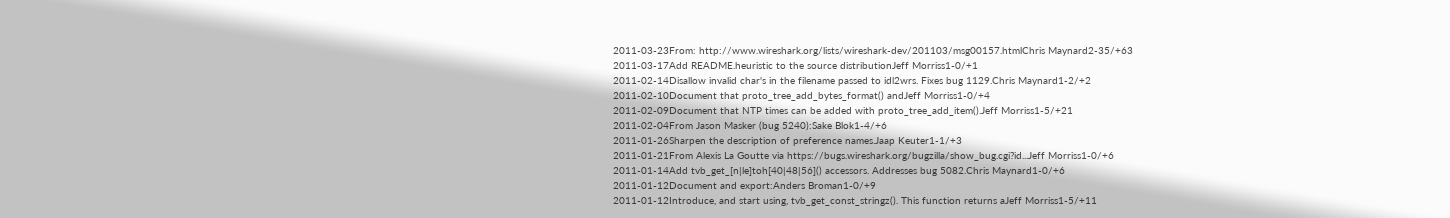2011-03-23From: http://www.wireshark.org/lists/wireshark-dev/201103/msg00157.htmlChris Maynard2-35/+63
2011-03-17Add README.heuristic to the source distributionJeff Morriss1-0/+1
2011-02-14Disallow invalid char's in the filename passed to idl2wrs. Fixes bug 1129.Chris Maynard1-2/+2
2011-02-10Document that proto_tree_add_bytes_format() andJeff Morriss1-0/+4
2011-02-09Document that NTP times can be added with proto_tree_add_item().Jeff Morriss1-5/+21
2011-02-04From Jason Masker (bug 5240):Sake Blok1-4/+6
2011-01-26Sharpen the description of preference names.Jaap Keuter1-1/+3
2011-01-21From Alexis La Goutte via https://bugs.wireshark.org/bugzilla/show_bug.cgi?id...Jeff Morriss1-0/+6
2011-01-14Add tvb_get_[n|le]toh[40|48|56]() accessors. Addresses bug 5082.Chris Maynard1-0/+6
2011-01-12Document and export:Anders Broman1-0/+9
2011-01-12Introduce, and start using, tvb_get_const_stringz(). This function returns aJeff Morriss1-5/+11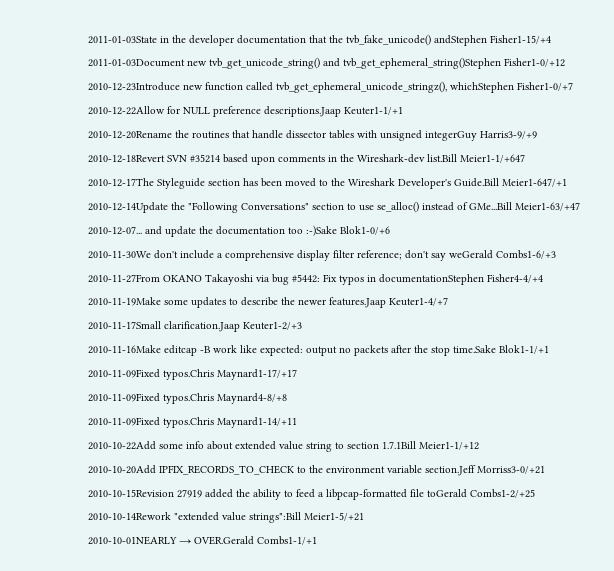2011-01-03State in the developer documentation that the tvb_fake_unicode() andStephen Fisher1-15/+4
2011-01-03Document new tvb_get_unicode_string() and tvb_get_ephemeral_string()Stephen Fisher1-0/+12
2010-12-23Introduce new function called tvb_get_ephemeral_unicode_stringz(), whichStephen Fisher1-0/+7
2010-12-22Allow for NULL preference descriptions.Jaap Keuter1-1/+1
2010-12-20Rename the routines that handle dissector tables with unsigned integerGuy Harris3-9/+9
2010-12-18Revert SVN #35214 based upon comments in the Wireshark-dev list.Bill Meier1-1/+647
2010-12-17The Styleguide section has been moved to the Wireshark Developer's Guide.Bill Meier1-647/+1
2010-12-14Update the "Following Conversations" section to use se_alloc() instead of GMe...Bill Meier1-63/+47
2010-12-07... and update the documentation too :-)Sake Blok1-0/+6
2010-11-30We don't include a comprehensive display filter reference; don't say weGerald Combs1-6/+3
2010-11-27From OKANO Takayoshi via bug #5442: Fix typos in documentationStephen Fisher4-4/+4
2010-11-19Make some updates to describe the newer features.Jaap Keuter1-4/+7
2010-11-17Small clarification.Jaap Keuter1-2/+3
2010-11-16Make editcap -B work like expected: output no packets after the stop time.Sake Blok1-1/+1
2010-11-09Fixed typos.Chris Maynard1-17/+17
2010-11-09Fixed typos.Chris Maynard4-8/+8
2010-11-09Fixed typos.Chris Maynard1-14/+11
2010-10-22Add some info about extended value string to section 1.7.1Bill Meier1-1/+12
2010-10-20Add IPFIX_RECORDS_TO_CHECK to the environment variable section.Jeff Morriss3-0/+21
2010-10-15Revision 27919 added the ability to feed a libpcap-formatted file toGerald Combs1-2/+25
2010-10-14Rework "extended value strings":Bill Meier1-5/+21
2010-10-01NEARLY → OVER.Gerald Combs1-1/+1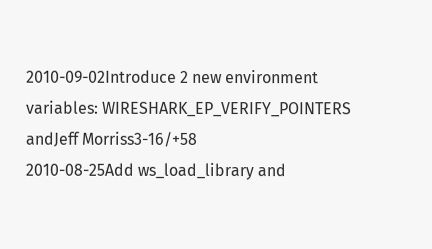2010-09-02Introduce 2 new environment variables: WIRESHARK_EP_VERIFY_POINTERS andJeff Morriss3-16/+58
2010-08-25Add ws_load_library and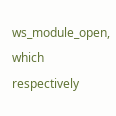ws_module_open, which respectively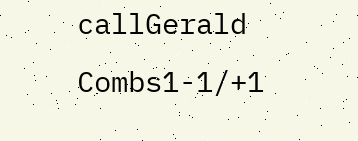callGerald Combs1-1/+1